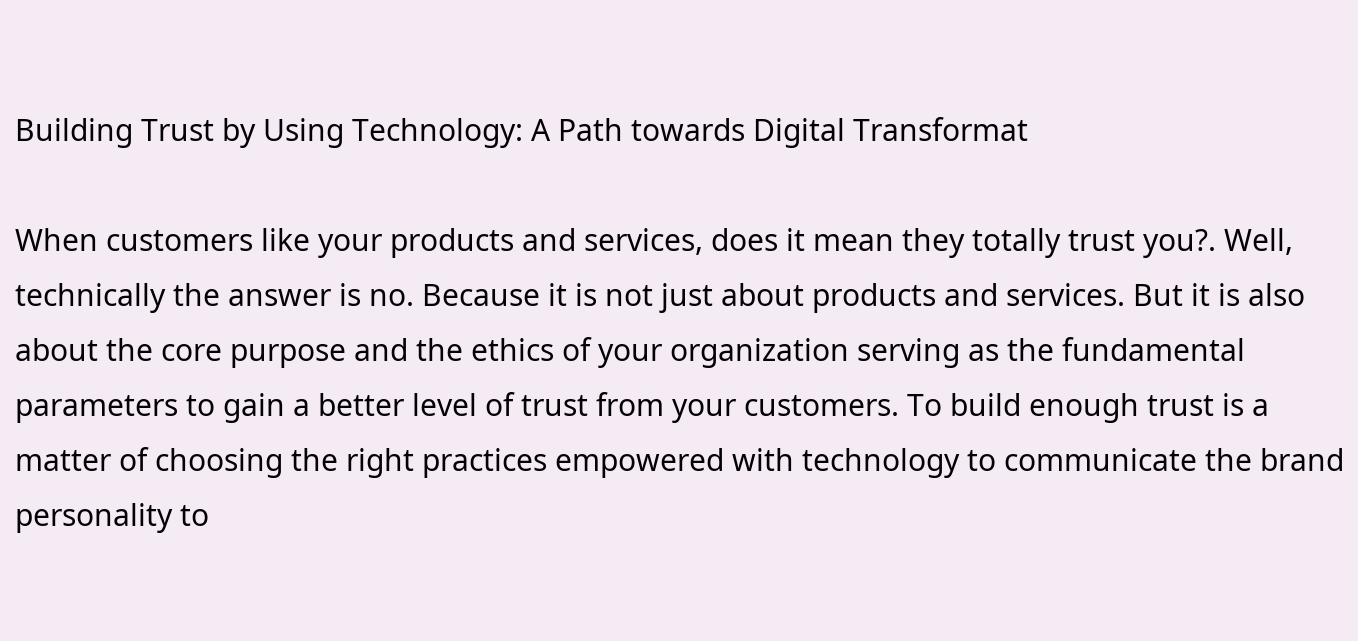Building Trust by Using Technology: A Path towards Digital Transformat

When customers like your products and services, does it mean they totally trust you?. Well, technically the answer is no. Because it is not just about products and services. But it is also about the core purpose and the ethics of your organization serving as the fundamental parameters to gain a better level of trust from your customers. To build enough trust is a matter of choosing the right practices empowered with technology to communicate the brand personality to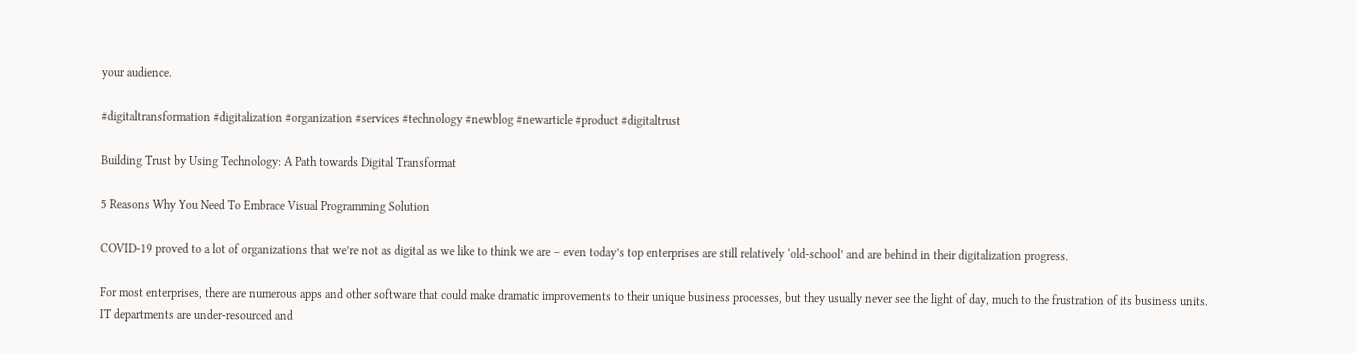your audience.

#digitaltransformation #digitalization #organization #services #technology #newblog #newarticle #product #digitaltrust

Building Trust by Using Technology: A Path towards Digital Transformat

5 Reasons Why You Need To Embrace Visual Programming Solution

COVID-19 proved to a lot of organizations that we’re not as digital as we like to think we are – even today’s top enterprises are still relatively ‘old-school’ and are behind in their digitalization progress.

For most enterprises, there are numerous apps and other software that could make dramatic improvements to their unique business processes, but they usually never see the light of day, much to the frustration of its business units. IT departments are under-resourced and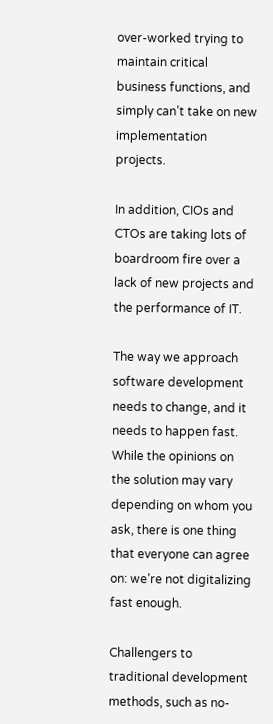over-worked trying to maintain critical business functions, and simply can’t take on new implementation projects.

In addition, CIOs and CTOs are taking lots of boardroom fire over a lack of new projects and the performance of IT.

The way we approach software development needs to change, and it needs to happen fast. While the opinions on the solution may vary depending on whom you ask, there is one thing that everyone can agree on: we’re not digitalizing fast enough.

Challengers to traditional development methods, such as no-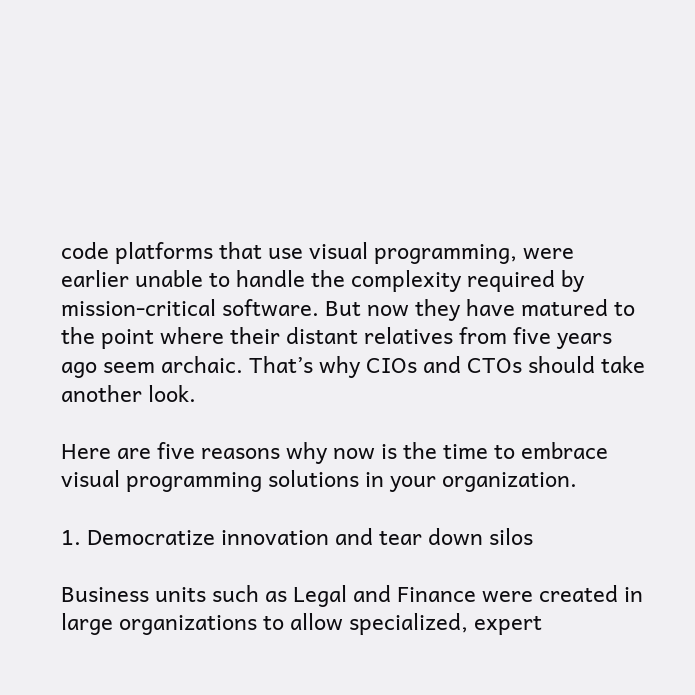code platforms that use visual programming, were earlier unable to handle the complexity required by mission-critical software. But now they have matured to the point where their distant relatives from five years ago seem archaic. That’s why CIOs and CTOs should take another look.

Here are five reasons why now is the time to embrace visual programming solutions in your organization.

1. Democratize innovation and tear down silos

Business units such as Legal and Finance were created in large organizations to allow specialized, expert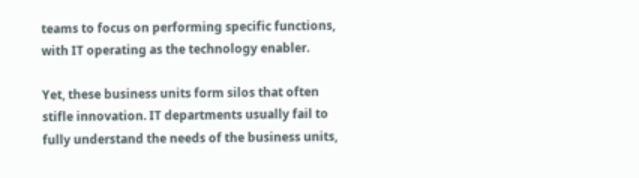teams to focus on performing specific functions, with IT operating as the technology enabler.

Yet, these business units form silos that often stifle innovation. IT departments usually fail to fully understand the needs of the business units,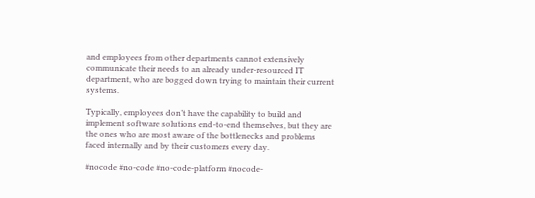and employees from other departments cannot extensively communicate their needs to an already under-resourced IT department, who are bogged down trying to maintain their current systems.

Typically, employees don’t have the capability to build and implement software solutions end-to-end themselves, but they are the ones who are most aware of the bottlenecks and problems faced internally and by their customers every day.

#nocode #no-code #no-code-platform #nocode-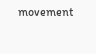movement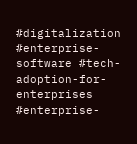#digitalization #enterprise-software #tech-adoption-for-enterprises #enterprise-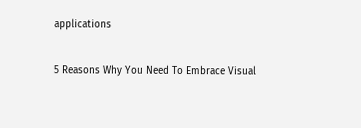applications

5 Reasons Why You Need To Embrace Visual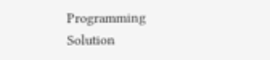Programming Solution